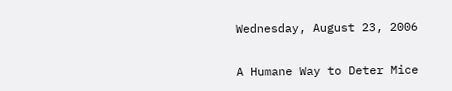Wednesday, August 23, 2006

A Humane Way to Deter Mice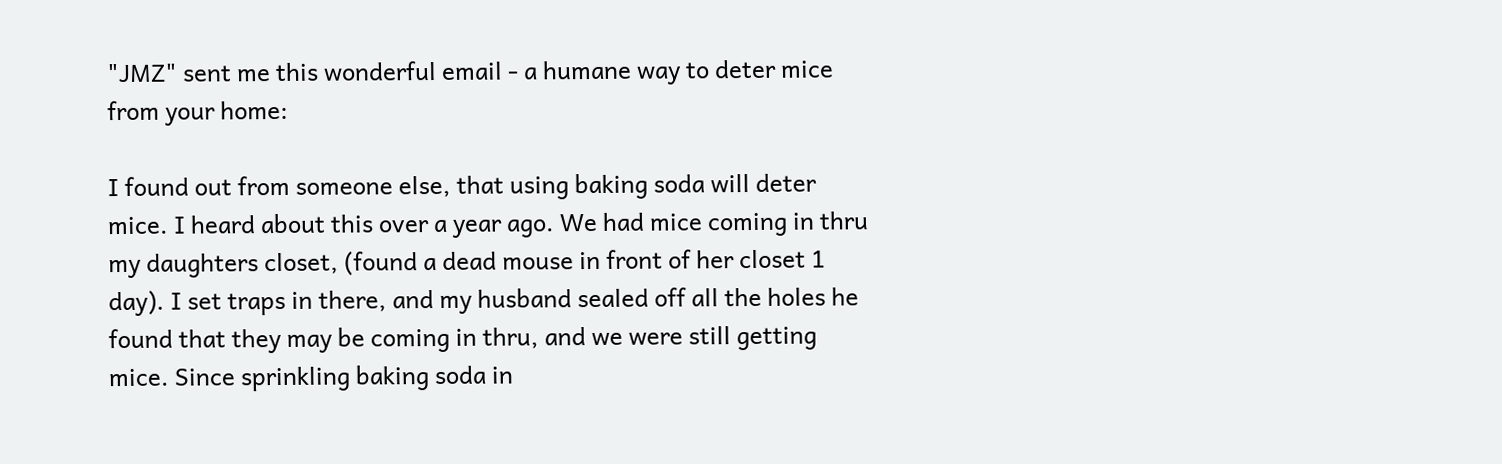"JMZ" sent me this wonderful email - a humane way to deter mice from your home:

I found out from someone else, that using baking soda will deter mice. I heard about this over a year ago. We had mice coming in thru my daughters closet, (found a dead mouse in front of her closet 1 day). I set traps in there, and my husband sealed off all the holes he found that they may be coming in thru, and we were still getting mice. Since sprinkling baking soda in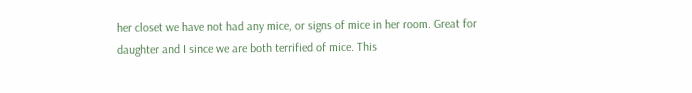her closet we have not had any mice, or signs of mice in her room. Great for daughter and I since we are both terrified of mice. This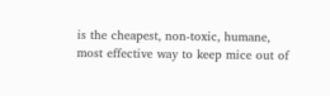is the cheapest, non-toxic, humane, most effective way to keep mice out of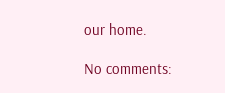our home.

No comments: